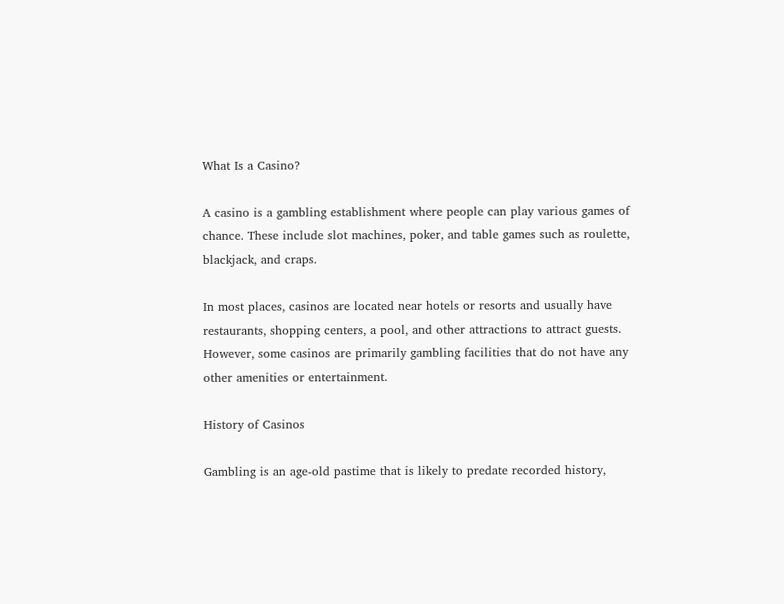What Is a Casino?

A casino is a gambling establishment where people can play various games of chance. These include slot machines, poker, and table games such as roulette, blackjack, and craps.

In most places, casinos are located near hotels or resorts and usually have restaurants, shopping centers, a pool, and other attractions to attract guests. However, some casinos are primarily gambling facilities that do not have any other amenities or entertainment.

History of Casinos

Gambling is an age-old pastime that is likely to predate recorded history,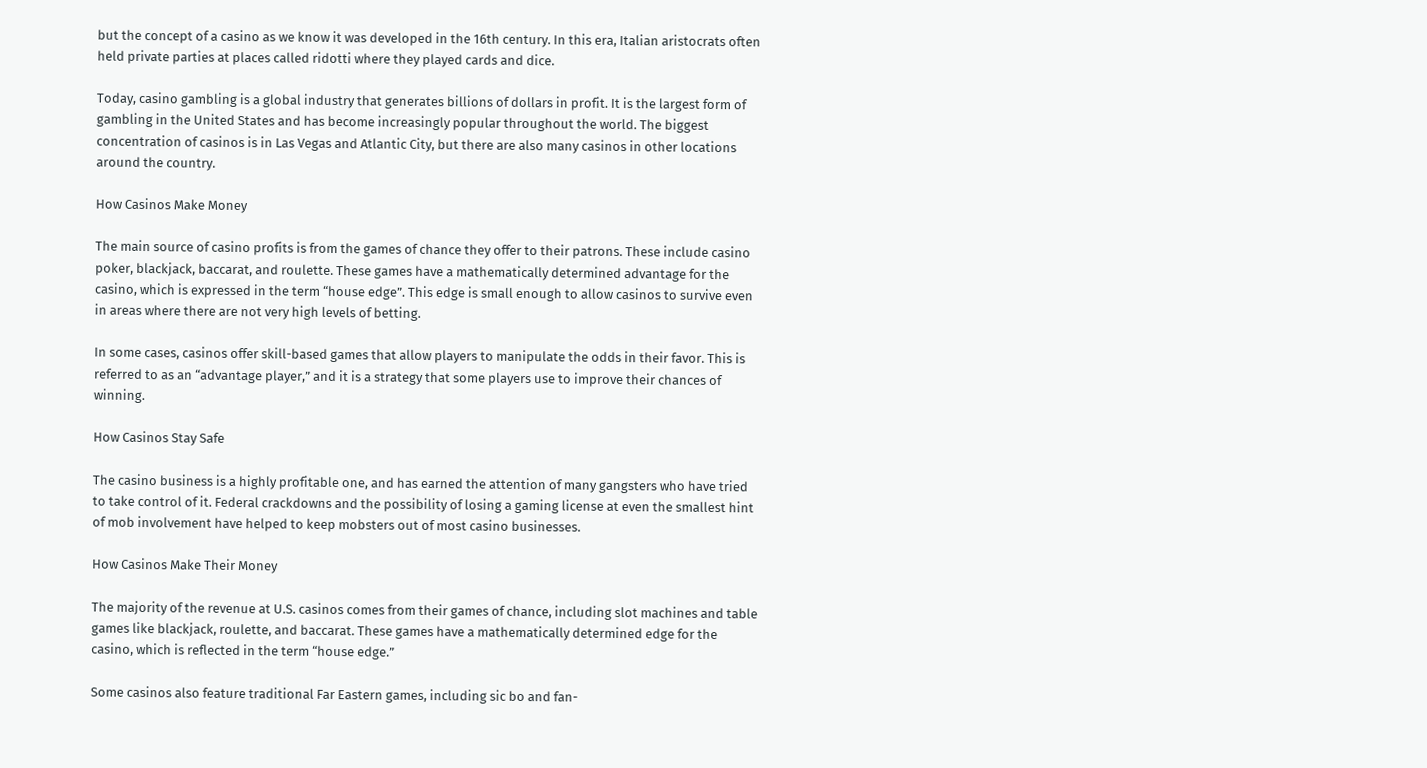but the concept of a casino as we know it was developed in the 16th century. In this era, Italian aristocrats often held private parties at places called ridotti where they played cards and dice.

Today, casino gambling is a global industry that generates billions of dollars in profit. It is the largest form of gambling in the United States and has become increasingly popular throughout the world. The biggest concentration of casinos is in Las Vegas and Atlantic City, but there are also many casinos in other locations around the country.

How Casinos Make Money

The main source of casino profits is from the games of chance they offer to their patrons. These include casino poker, blackjack, baccarat, and roulette. These games have a mathematically determined advantage for the casino, which is expressed in the term “house edge”. This edge is small enough to allow casinos to survive even in areas where there are not very high levels of betting.

In some cases, casinos offer skill-based games that allow players to manipulate the odds in their favor. This is referred to as an “advantage player,” and it is a strategy that some players use to improve their chances of winning.

How Casinos Stay Safe

The casino business is a highly profitable one, and has earned the attention of many gangsters who have tried to take control of it. Federal crackdowns and the possibility of losing a gaming license at even the smallest hint of mob involvement have helped to keep mobsters out of most casino businesses.

How Casinos Make Their Money

The majority of the revenue at U.S. casinos comes from their games of chance, including slot machines and table games like blackjack, roulette, and baccarat. These games have a mathematically determined edge for the casino, which is reflected in the term “house edge.”

Some casinos also feature traditional Far Eastern games, including sic bo and fan-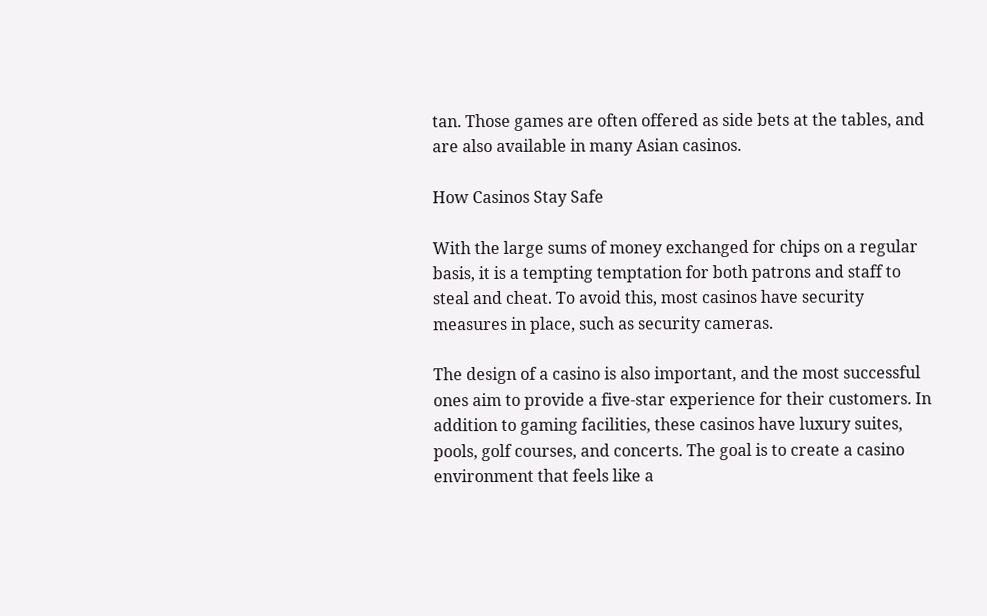tan. Those games are often offered as side bets at the tables, and are also available in many Asian casinos.

How Casinos Stay Safe

With the large sums of money exchanged for chips on a regular basis, it is a tempting temptation for both patrons and staff to steal and cheat. To avoid this, most casinos have security measures in place, such as security cameras.

The design of a casino is also important, and the most successful ones aim to provide a five-star experience for their customers. In addition to gaming facilities, these casinos have luxury suites, pools, golf courses, and concerts. The goal is to create a casino environment that feels like a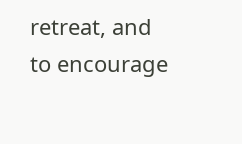retreat, and to encourage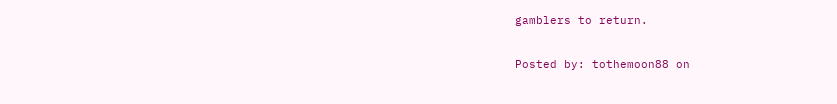gamblers to return.

Posted by: tothemoon88 on